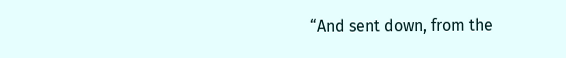“And sent down, from the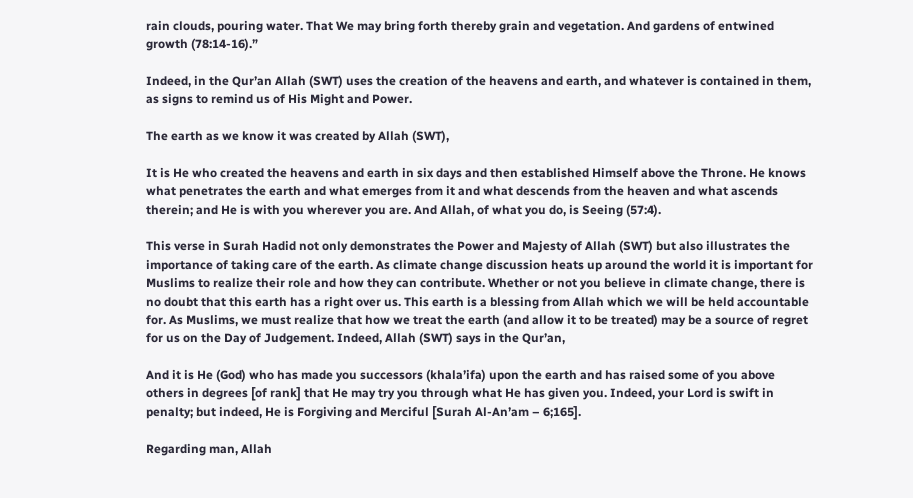rain clouds, pouring water. That We may bring forth thereby grain and vegetation. And gardens of entwined growth (78:14-16).”

Indeed, in the Qur’an Allah (SWT) uses the creation of the heavens and earth, and whatever is contained in them, as signs to remind us of His Might and Power.

The earth as we know it was created by Allah (SWT),

It is He who created the heavens and earth in six days and then established Himself above the Throne. He knows what penetrates the earth and what emerges from it and what descends from the heaven and what ascends therein; and He is with you wherever you are. And Allah, of what you do, is Seeing (57:4).

This verse in Surah Hadid not only demonstrates the Power and Majesty of Allah (SWT) but also illustrates the importance of taking care of the earth. As climate change discussion heats up around the world it is important for Muslims to realize their role and how they can contribute. Whether or not you believe in climate change, there is no doubt that this earth has a right over us. This earth is a blessing from Allah which we will be held accountable for. As Muslims, we must realize that how we treat the earth (and allow it to be treated) may be a source of regret for us on the Day of Judgement. Indeed, Allah (SWT) says in the Qur’an,

And it is He (God) who has made you successors (khala’ifa) upon the earth and has raised some of you above others in degrees [of rank] that He may try you through what He has given you. Indeed, your Lord is swift in penalty; but indeed, He is Forgiving and Merciful [Surah Al-An’am – 6;165].

Regarding man, Allah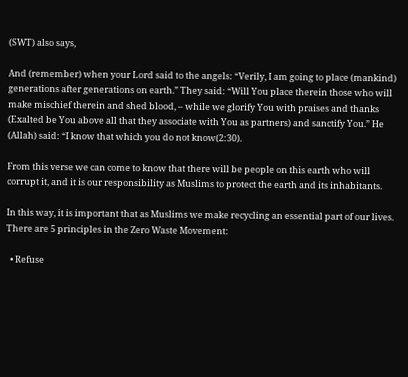(SWT) also says,

And (remember) when your Lord said to the angels: “Verily, I am going to place (mankind) generations after generations on earth.” They said: “Will You place therein those who will make mischief therein and shed blood, – while we glorify You with praises and thanks (Exalted be You above all that they associate with You as partners) and sanctify You.” He (Allah) said: “I know that which you do not know(2:30).

From this verse we can come to know that there will be people on this earth who will corrupt it, and it is our responsibility as Muslims to protect the earth and its inhabitants.

In this way, it is important that as Muslims we make recycling an essential part of our lives. There are 5 principles in the Zero Waste Movement:

  • Refuse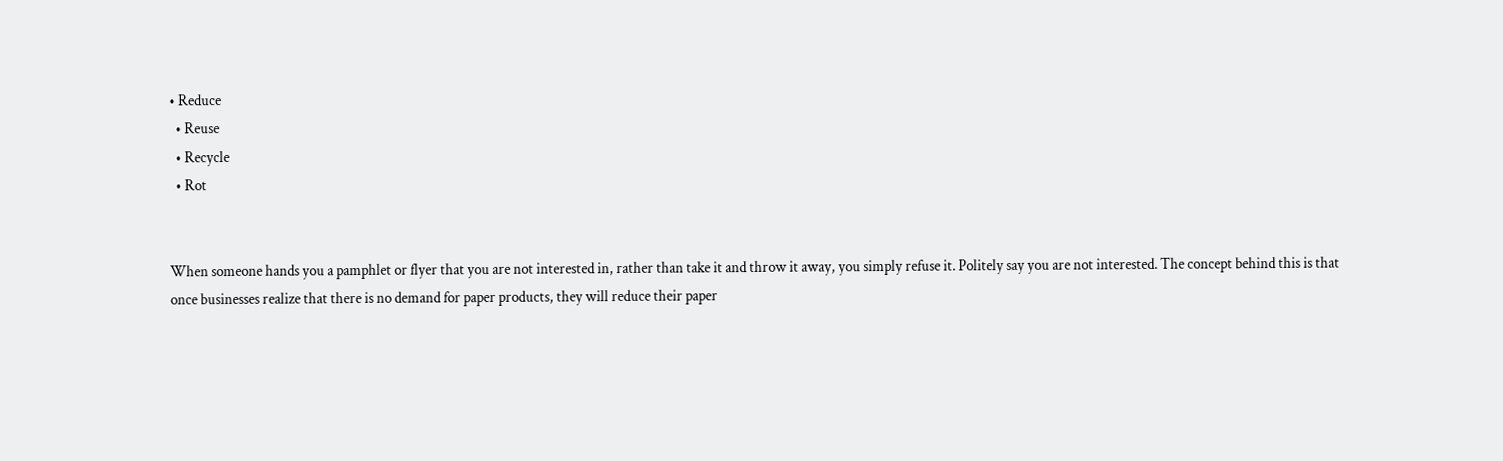• Reduce
  • Reuse
  • Recycle
  • Rot


When someone hands you a pamphlet or flyer that you are not interested in, rather than take it and throw it away, you simply refuse it. Politely say you are not interested. The concept behind this is that once businesses realize that there is no demand for paper products, they will reduce their paper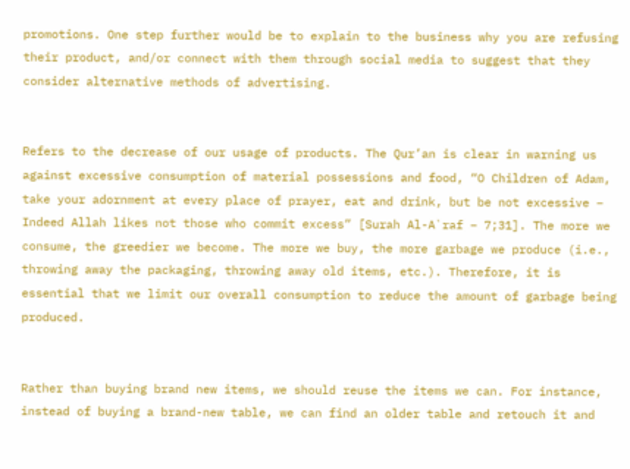promotions. One step further would be to explain to the business why you are refusing their product, and/or connect with them through social media to suggest that they consider alternative methods of advertising.


Refers to the decrease of our usage of products. The Qur’an is clear in warning us against excessive consumption of material possessions and food, “O Children of Adam, take your adornment at every place of prayer, eat and drink, but be not excessive – Indeed Allah likes not those who commit excess” [Surah Al-A`raf – 7;31]. The more we consume, the greedier we become. The more we buy, the more garbage we produce (i.e., throwing away the packaging, throwing away old items, etc.). Therefore, it is essential that we limit our overall consumption to reduce the amount of garbage being produced.


Rather than buying brand new items, we should reuse the items we can. For instance, instead of buying a brand-new table, we can find an older table and retouch it and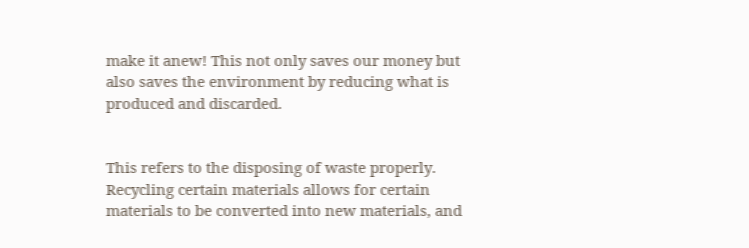make it anew! This not only saves our money but also saves the environment by reducing what is produced and discarded.


This refers to the disposing of waste properly. Recycling certain materials allows for certain materials to be converted into new materials, and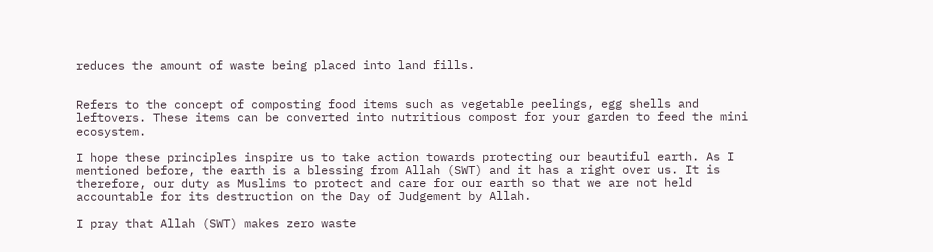reduces the amount of waste being placed into land fills.


Refers to the concept of composting food items such as vegetable peelings, egg shells and leftovers. These items can be converted into nutritious compost for your garden to feed the mini ecosystem.

I hope these principles inspire us to take action towards protecting our beautiful earth. As I mentioned before, the earth is a blessing from Allah (SWT) and it has a right over us. It is therefore, our duty as Muslims to protect and care for our earth so that we are not held accountable for its destruction on the Day of Judgement by Allah.

I pray that Allah (SWT) makes zero waste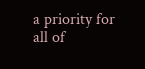a priority for all of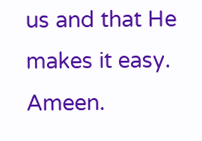us and that He makes it easy. Ameen.